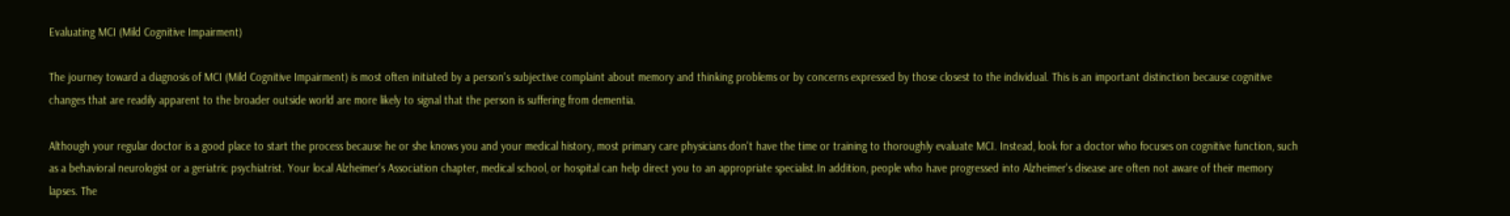Evaluating MCI (Mild Cognitive Impairment)

The journey toward a diagnosis of MCI (Mild Cognitive Impairment) is most often initiated by a person's subjective complaint about memory and thinking problems or by concerns expressed by those closest to the individual. This is an important distinction because cognitive changes that are readily apparent to the broader outside world are more likely to signal that the person is suffering from dementia.

Although your regular doctor is a good place to start the process because he or she knows you and your medical history, most primary care physicians don't have the time or training to thoroughly evaluate MCI. Instead, look for a doctor who focuses on cognitive function, such as a behavioral neurologist or a geriatric psychiatrist. Your local Alzheimer's Association chapter, medical school, or hospital can help direct you to an appropriate specialist.In addition, people who have progressed into Alzheimer's disease are often not aware of their memory lapses. The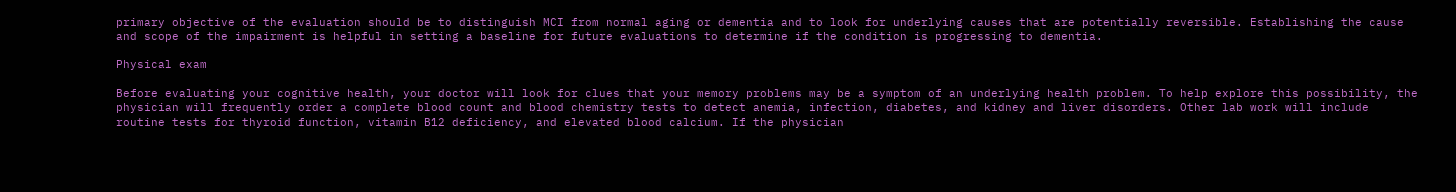primary objective of the evaluation should be to distinguish MCI from normal aging or dementia and to look for underlying causes that are potentially reversible. Establishing the cause and scope of the impairment is helpful in setting a baseline for future evaluations to determine if the condition is progressing to dementia.

Physical exam

Before evaluating your cognitive health, your doctor will look for clues that your memory problems may be a symptom of an underlying health problem. To help explore this possibility, the physician will frequently order a complete blood count and blood chemistry tests to detect anemia, infection, diabetes, and kidney and liver disorders. Other lab work will include routine tests for thyroid function, vitamin B12 deficiency, and elevated blood calcium. If the physician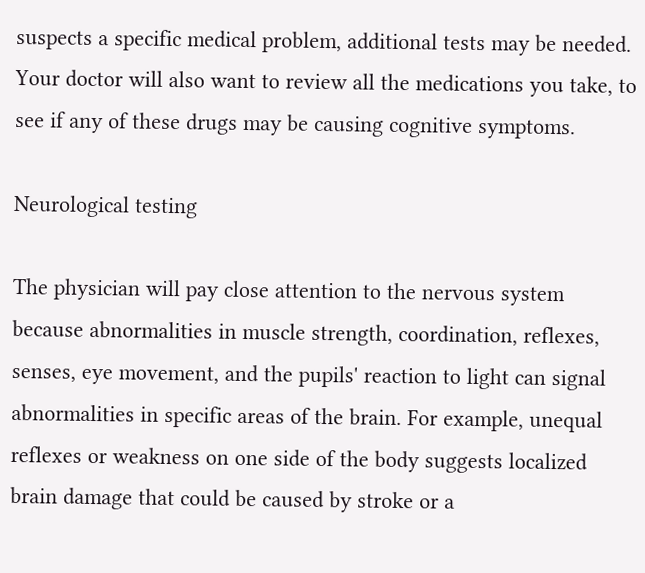suspects a specific medical problem, additional tests may be needed. Your doctor will also want to review all the medications you take, to see if any of these drugs may be causing cognitive symptoms.

Neurological testing

The physician will pay close attention to the nervous system because abnormalities in muscle strength, coordination, reflexes, senses, eye movement, and the pupils' reaction to light can signal abnormalities in specific areas of the brain. For example, unequal reflexes or weakness on one side of the body suggests localized brain damage that could be caused by stroke or a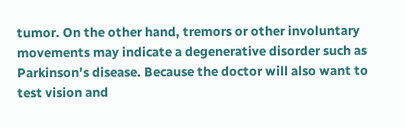tumor. On the other hand, tremors or other involuntary movements may indicate a degenerative disorder such as Parkinson's disease. Because the doctor will also want to test vision and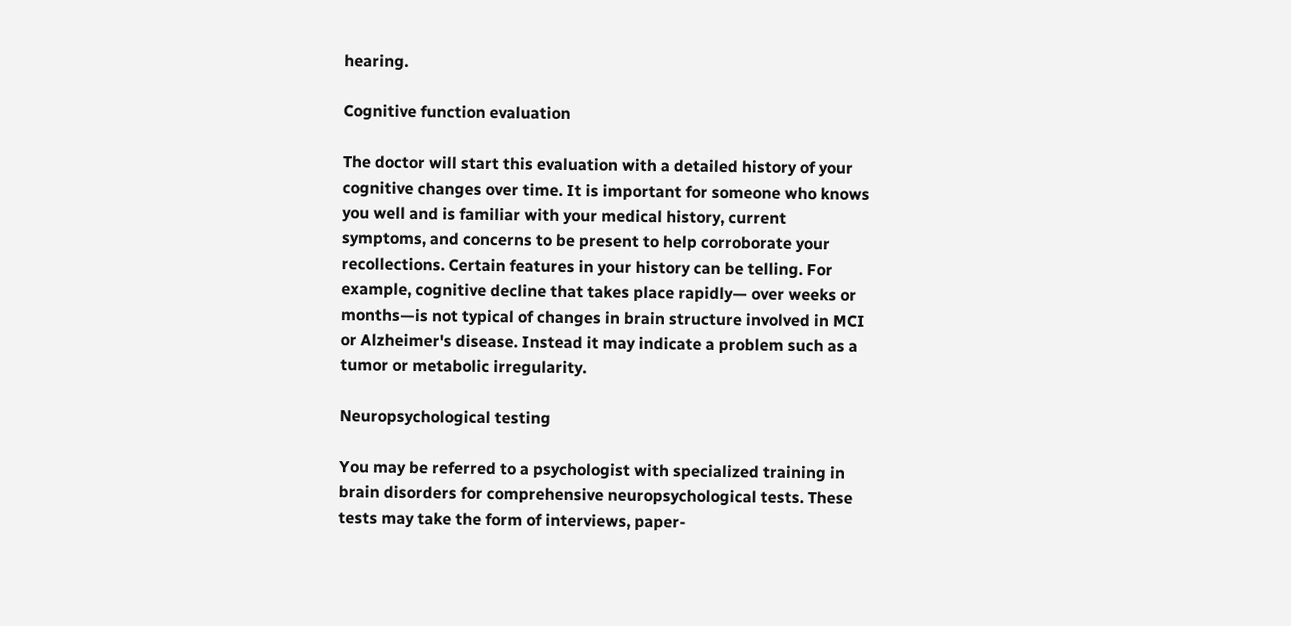hearing.

Cognitive function evaluation

The doctor will start this evaluation with a detailed history of your cognitive changes over time. It is important for someone who knows you well and is familiar with your medical history, current symptoms, and concerns to be present to help corroborate your recollections. Certain features in your history can be telling. For example, cognitive decline that takes place rapidly— over weeks or months—is not typical of changes in brain structure involved in MCI or Alzheimer's disease. Instead it may indicate a problem such as a tumor or metabolic irregularity.

Neuropsychological testing

You may be referred to a psychologist with specialized training in brain disorders for comprehensive neuropsychological tests. These tests may take the form of interviews, paper-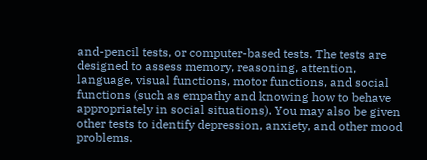and-pencil tests, or computer-based tests. The tests are designed to assess memory, reasoning, attention, language, visual functions, motor functions, and social functions (such as empathy and knowing how to behave appropriately in social situations). You may also be given other tests to identify depression, anxiety, and other mood problems.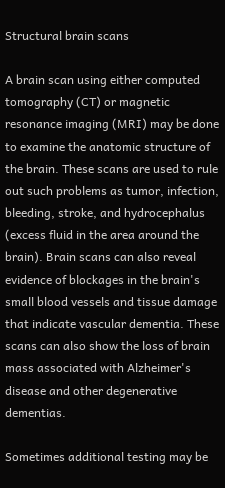Structural brain scans

A brain scan using either computed tomography (CT) or magnetic resonance imaging (MRI) may be done to examine the anatomic structure of the brain. These scans are used to rule out such problems as tumor, infection, bleeding, stroke, and hydrocephalus (excess fluid in the area around the brain). Brain scans can also reveal evidence of blockages in the brain's small blood vessels and tissue damage that indicate vascular dementia. These scans can also show the loss of brain mass associated with Alzheimer's disease and other degenerative dementias.

Sometimes additional testing may be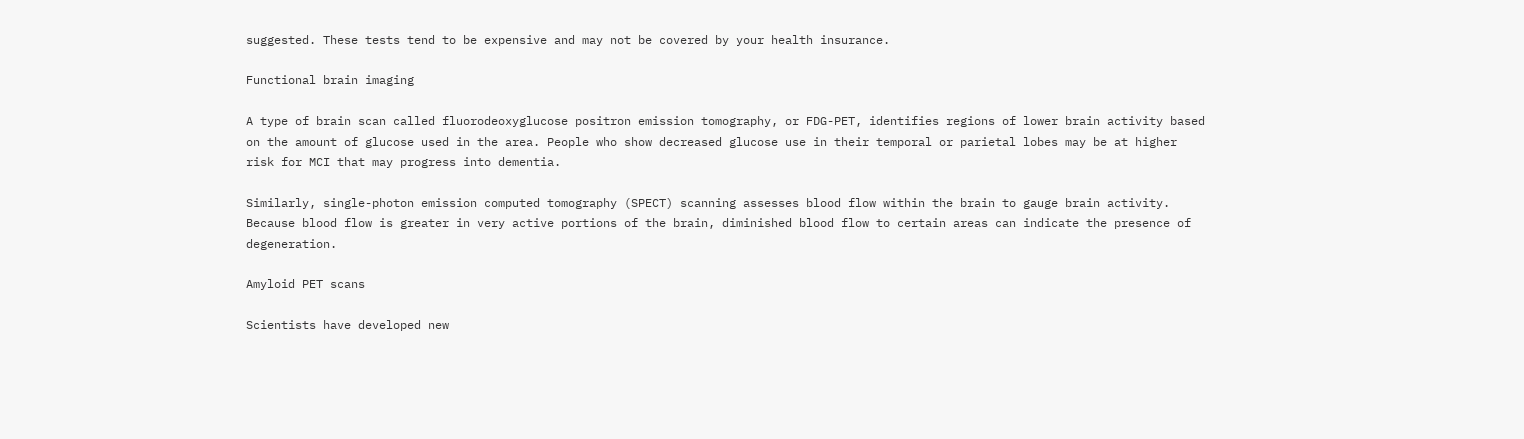suggested. These tests tend to be expensive and may not be covered by your health insurance.

Functional brain imaging

A type of brain scan called fluorodeoxyglucose positron emission tomography, or FDG-PET, identifies regions of lower brain activity based on the amount of glucose used in the area. People who show decreased glucose use in their temporal or parietal lobes may be at higher risk for MCI that may progress into dementia.

Similarly, single-photon emission computed tomography (SPECT) scanning assesses blood flow within the brain to gauge brain activity. Because blood flow is greater in very active portions of the brain, diminished blood flow to certain areas can indicate the presence of degeneration.

Amyloid PET scans

Scientists have developed new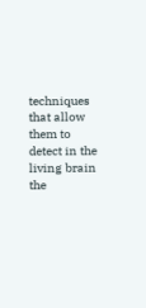techniques that allow them to detect in the living brain the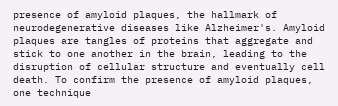presence of amyloid plaques, the hallmark of neurodegenerative diseases like Alzheimer's. Amyloid plaques are tangles of proteins that aggregate and stick to one another in the brain, leading to the disruption of cellular structure and eventually cell death. To confirm the presence of amyloid plaques, one technique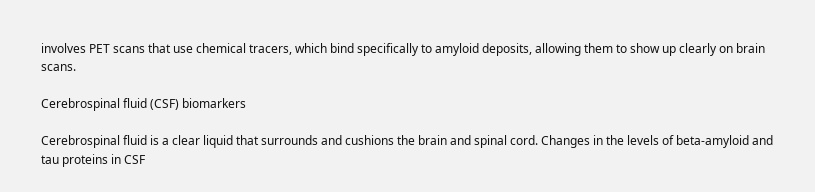involves PET scans that use chemical tracers, which bind specifically to amyloid deposits, allowing them to show up clearly on brain scans.

Cerebrospinal fluid (CSF) biomarkers

Cerebrospinal fluid is a clear liquid that surrounds and cushions the brain and spinal cord. Changes in the levels of beta-amyloid and tau proteins in CSF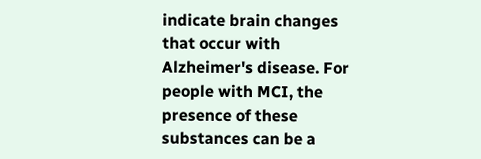indicate brain changes that occur with Alzheimer's disease. For people with MCI, the presence of these substances can be a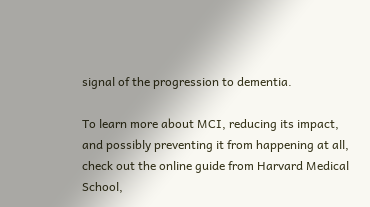signal of the progression to dementia.

To learn more about MCI, reducing its impact, and possibly preventing it from happening at all, check out the online guide from Harvard Medical School,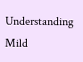Understanding Mild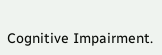Cognitive Impairment.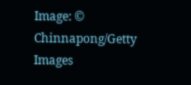Image: © Chinnapong/Getty Images